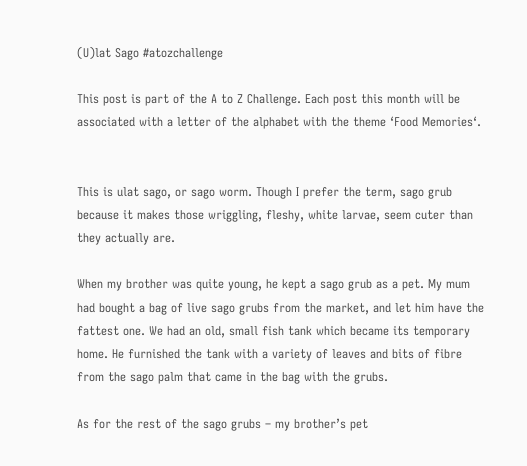(U)lat Sago #atozchallenge

This post is part of the A to Z Challenge. Each post this month will be associated with a letter of the alphabet with the theme ‘Food Memories‘.


This is ulat sago, or sago worm. Though I prefer the term, sago grub because it makes those wriggling, fleshy, white larvae, seem cuter than they actually are.

When my brother was quite young, he kept a sago grub as a pet. My mum had bought a bag of live sago grubs from the market, and let him have the fattest one. We had an old, small fish tank which became its temporary home. He furnished the tank with a variety of leaves and bits of fibre from the sago palm that came in the bag with the grubs.

As for the rest of the sago grubs – my brother’s pet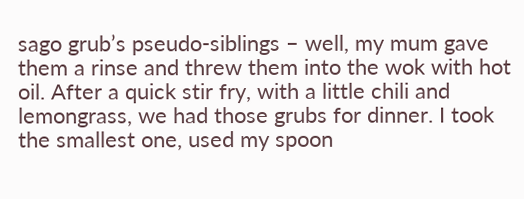sago grub’s pseudo-siblings – well, my mum gave them a rinse and threw them into the wok with hot oil. After a quick stir fry, with a little chili and lemongrass, we had those grubs for dinner. I took the smallest one, used my spoon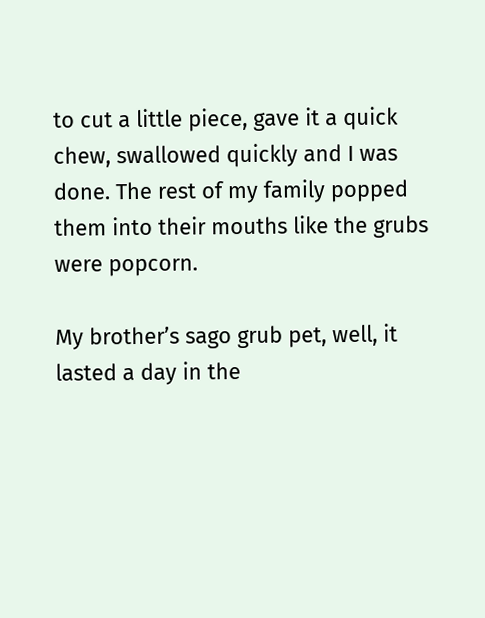to cut a little piece, gave it a quick chew, swallowed quickly and I was done. The rest of my family popped them into their mouths like the grubs were popcorn.

My brother’s sago grub pet, well, it lasted a day in the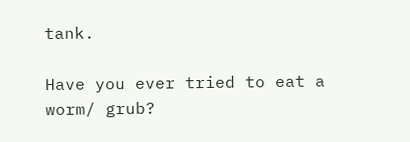tank.

Have you ever tried to eat a worm/ grub?